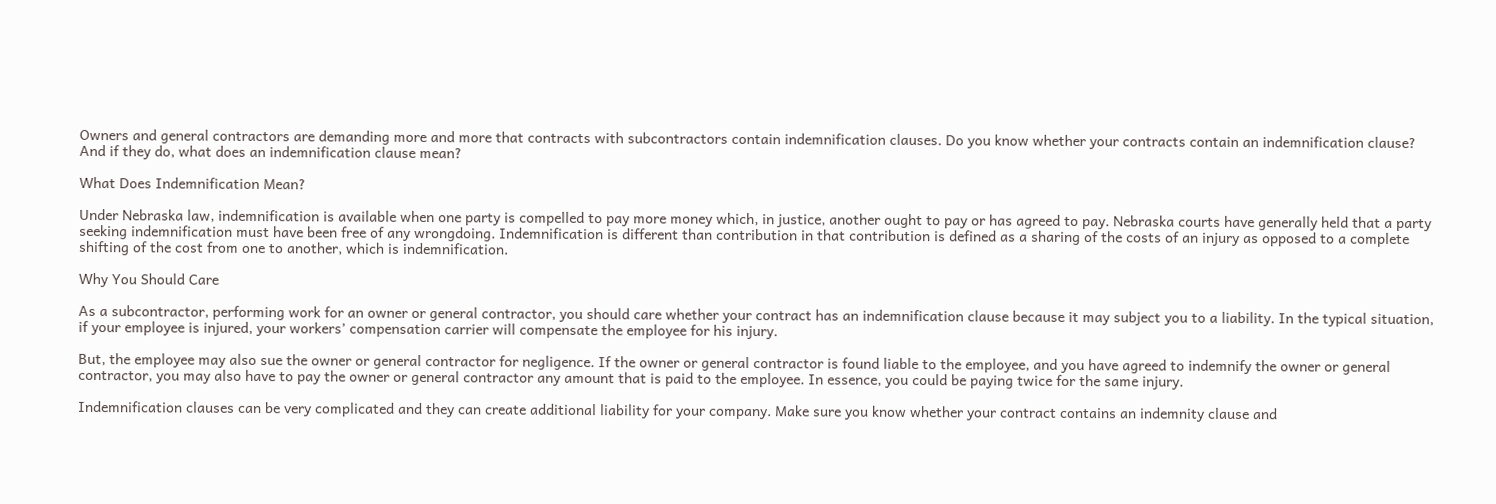Owners and general contractors are demanding more and more that contracts with subcontractors contain indemnification clauses. Do you know whether your contracts contain an indemnification clause? And if they do, what does an indemnification clause mean?

What Does Indemnification Mean?

Under Nebraska law, indemnification is available when one party is compelled to pay more money which, in justice, another ought to pay or has agreed to pay. Nebraska courts have generally held that a party seeking indemnification must have been free of any wrongdoing. Indemnification is different than contribution in that contribution is defined as a sharing of the costs of an injury as opposed to a complete shifting of the cost from one to another, which is indemnification.

Why You Should Care

As a subcontractor, performing work for an owner or general contractor, you should care whether your contract has an indemnification clause because it may subject you to a liability. In the typical situation, if your employee is injured, your workers’ compensation carrier will compensate the employee for his injury.

But, the employee may also sue the owner or general contractor for negligence. If the owner or general contractor is found liable to the employee, and you have agreed to indemnify the owner or general contractor, you may also have to pay the owner or general contractor any amount that is paid to the employee. In essence, you could be paying twice for the same injury.

Indemnification clauses can be very complicated and they can create additional liability for your company. Make sure you know whether your contract contains an indemnity clause and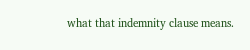what that indemnity clause means.